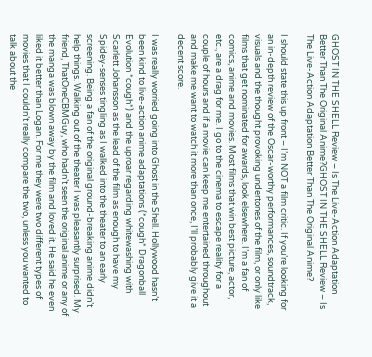GHOST IN THE SHELL Review – Is The Live-Action Adaptation Better Than The Original Anime?GHOST IN THE SHELL Review – Is The Live-Action Adaptation Better Than The Original Anime?

I should state this up front – I’m NOT a film critic. If you’re looking for an in-depth review of the Oscar-worthy performances, soundtrack, visuals and the thought provoking undertones of the film, or only like films that get nominated for awards, look elsewhere. I’m a fan of comics, anime and movies. Most films that win best picture, actor, etc., are a drag for me. I go to the cinema to escape reality for a couple of hours and if a movie can keep me entertained throughout and make me want to watch it more than once, I’ll probably give it a decent score.

I was really worried going into Ghost in the Shell. Hollywood hasn’t been kind to live-action anime adaptations (*cough* Dragonball Evolution *cough*) and the uproar regarding whitewashing with Scarlett Johansson as the lead of the film as enough to have my Spidey-senses tingling as I walked into the theater to an early screening. Being a fan of the original ground-breaking anime didn’t help things. Walking out of the theater I was pleasantly surprised. My friend, ThatOneCBMGuy, who hadn’t seen the original anime or any of the manga was blown away by the film and loved it. He said he even liked it better than Logan. For me they were two different types of movies that I couldn’t really compare the two, unless you wanted to talk about the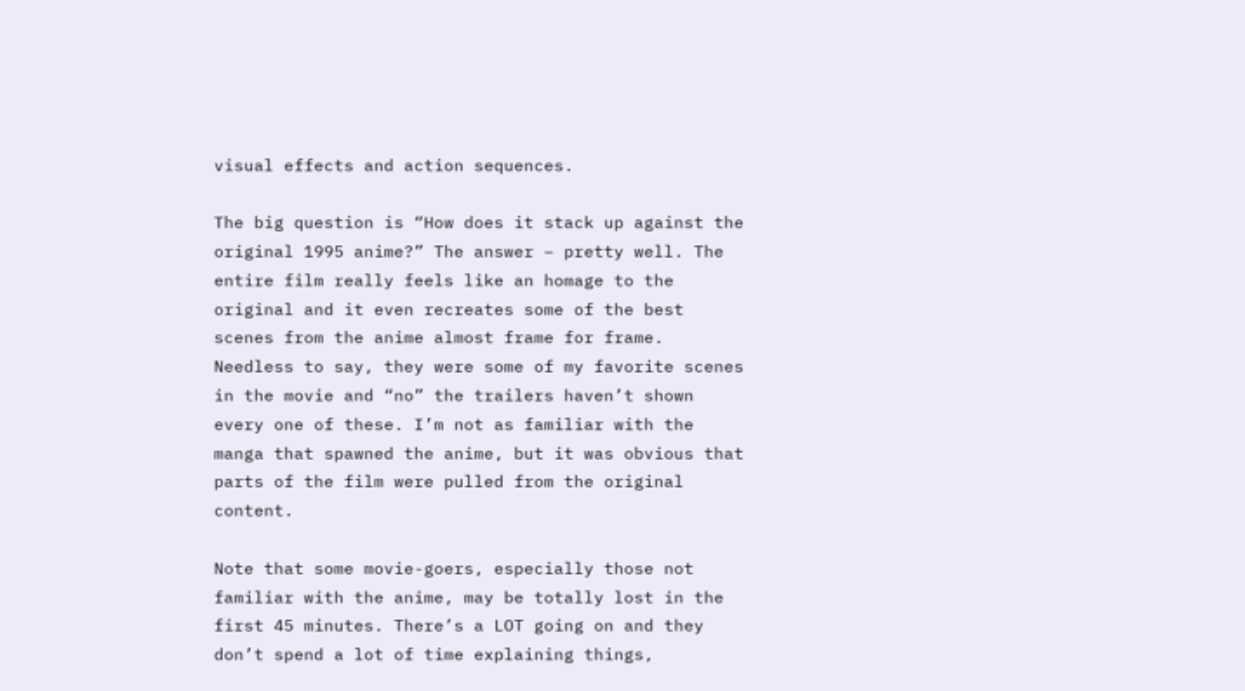visual effects and action sequences.

The big question is “How does it stack up against the original 1995 anime?” The answer – pretty well. The entire film really feels like an homage to the original and it even recreates some of the best scenes from the anime almost frame for frame. Needless to say, they were some of my favorite scenes in the movie and “no” the trailers haven’t shown every one of these. I’m not as familiar with the manga that spawned the anime, but it was obvious that parts of the film were pulled from the original content.

Note that some movie-goers, especially those not familiar with the anime, may be totally lost in the first 45 minutes. There’s a LOT going on and they don’t spend a lot of time explaining things,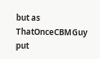but as ThatOnceCBMGuy put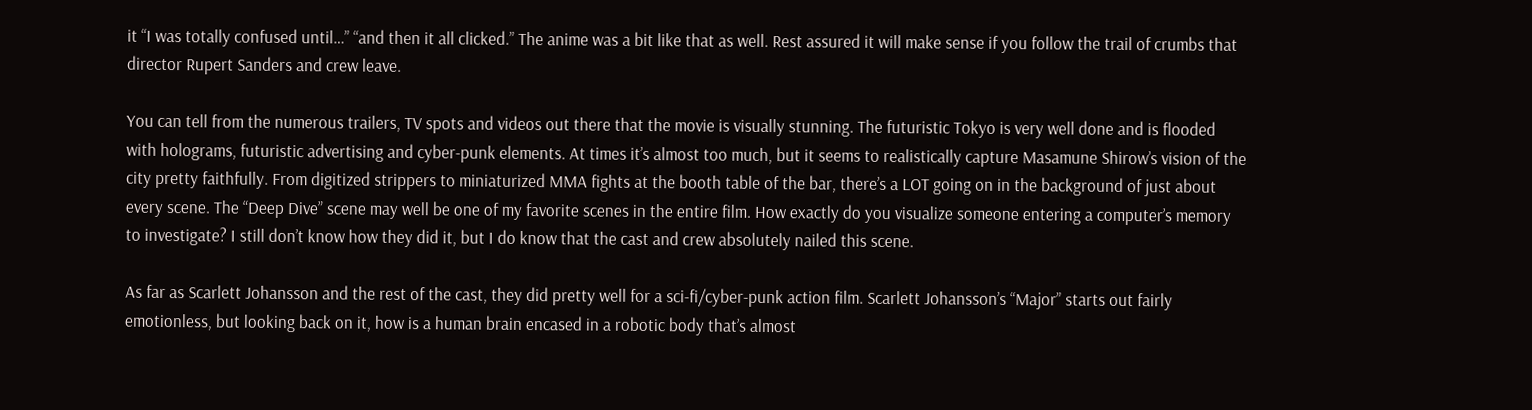it “I was totally confused until…” “and then it all clicked.” The anime was a bit like that as well. Rest assured it will make sense if you follow the trail of crumbs that director Rupert Sanders and crew leave.

You can tell from the numerous trailers, TV spots and videos out there that the movie is visually stunning. The futuristic Tokyo is very well done and is flooded with holograms, futuristic advertising and cyber-punk elements. At times it’s almost too much, but it seems to realistically capture Masamune Shirow’s vision of the city pretty faithfully. From digitized strippers to miniaturized MMA fights at the booth table of the bar, there’s a LOT going on in the background of just about every scene. The “Deep Dive” scene may well be one of my favorite scenes in the entire film. How exactly do you visualize someone entering a computer’s memory to investigate? I still don’t know how they did it, but I do know that the cast and crew absolutely nailed this scene.

As far as Scarlett Johansson and the rest of the cast, they did pretty well for a sci-fi/cyber-punk action film. Scarlett Johansson’s “Major” starts out fairly emotionless, but looking back on it, how is a human brain encased in a robotic body that’s almost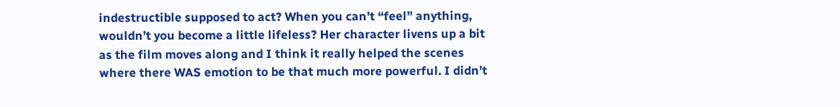indestructible supposed to act? When you can’t “feel” anything, wouldn’t you become a little lifeless? Her character livens up a bit as the film moves along and I think it really helped the scenes where there WAS emotion to be that much more powerful. I didn’t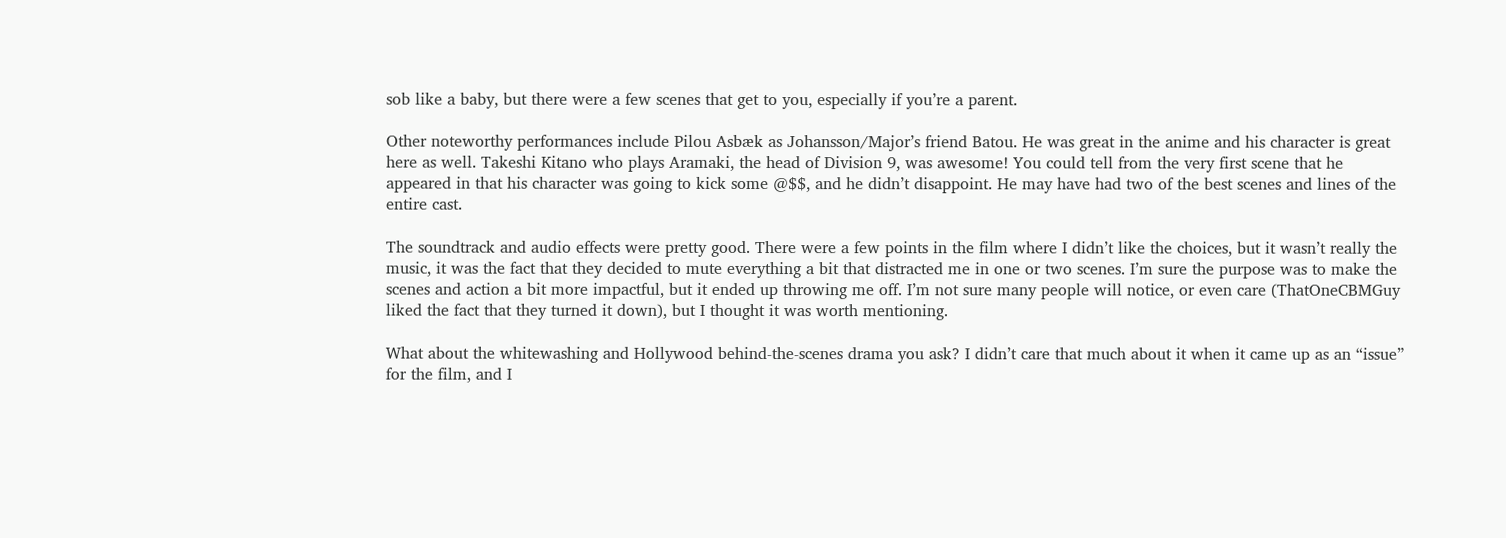sob like a baby, but there were a few scenes that get to you, especially if you’re a parent.

Other noteworthy performances include Pilou Asbæk as Johansson/Major’s friend Batou. He was great in the anime and his character is great here as well. Takeshi Kitano who plays Aramaki, the head of Division 9, was awesome! You could tell from the very first scene that he appeared in that his character was going to kick some @$$, and he didn’t disappoint. He may have had two of the best scenes and lines of the entire cast.

The soundtrack and audio effects were pretty good. There were a few points in the film where I didn’t like the choices, but it wasn’t really the music, it was the fact that they decided to mute everything a bit that distracted me in one or two scenes. I’m sure the purpose was to make the scenes and action a bit more impactful, but it ended up throwing me off. I’m not sure many people will notice, or even care (ThatOneCBMGuy liked the fact that they turned it down), but I thought it was worth mentioning.

What about the whitewashing and Hollywood behind-the-scenes drama you ask? I didn’t care that much about it when it came up as an “issue” for the film, and I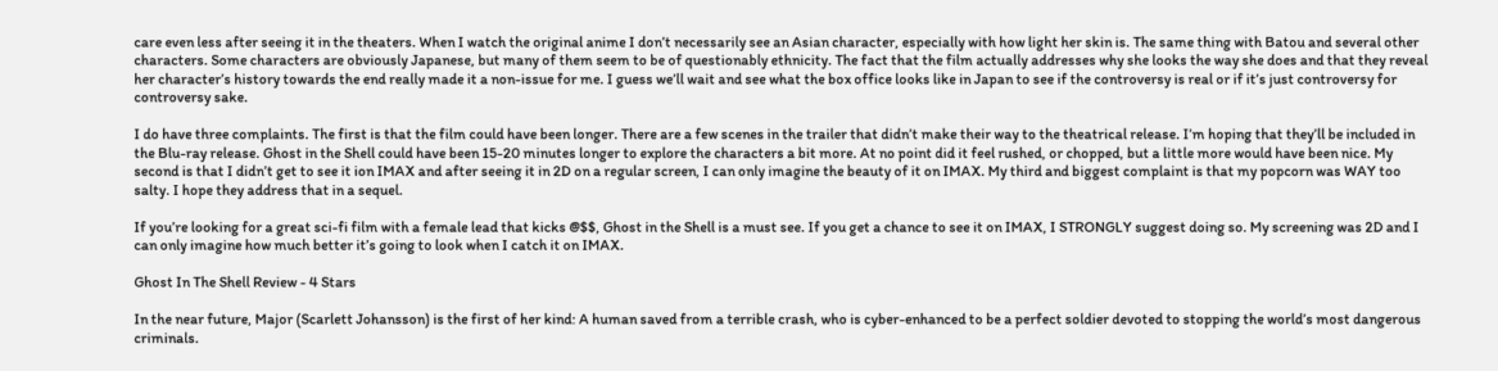care even less after seeing it in the theaters. When I watch the original anime I don’t necessarily see an Asian character, especially with how light her skin is. The same thing with Batou and several other characters. Some characters are obviously Japanese, but many of them seem to be of questionably ethnicity. The fact that the film actually addresses why she looks the way she does and that they reveal her character’s history towards the end really made it a non-issue for me. I guess we’ll wait and see what the box office looks like in Japan to see if the controversy is real or if it’s just controversy for controversy sake.

I do have three complaints. The first is that the film could have been longer. There are a few scenes in the trailer that didn’t make their way to the theatrical release. I’m hoping that they’ll be included in the Blu-ray release. Ghost in the Shell could have been 15-20 minutes longer to explore the characters a bit more. At no point did it feel rushed, or chopped, but a little more would have been nice. My second is that I didn’t get to see it ion IMAX and after seeing it in 2D on a regular screen, I can only imagine the beauty of it on IMAX. My third and biggest complaint is that my popcorn was WAY too salty. I hope they address that in a sequel.

If you’re looking for a great sci-fi film with a female lead that kicks @$$, Ghost in the Shell is a must see. If you get a chance to see it on IMAX, I STRONGLY suggest doing so. My screening was 2D and I can only imagine how much better it’s going to look when I catch it on IMAX.

Ghost In The Shell Review - 4 Stars

In the near future, Major (Scarlett Johansson) is the first of her kind: A human saved from a terrible crash, who is cyber-enhanced to be a perfect soldier devoted to stopping the world’s most dangerous criminals.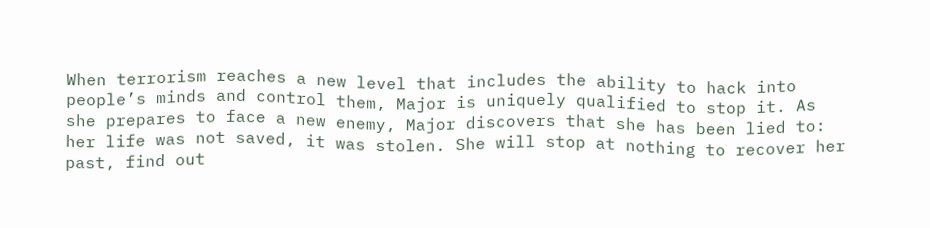When terrorism reaches a new level that includes the ability to hack into people’s minds and control them, Major is uniquely qualified to stop it. As she prepares to face a new enemy, Major discovers that she has been lied to: her life was not saved, it was stolen. She will stop at nothing to recover her past, find out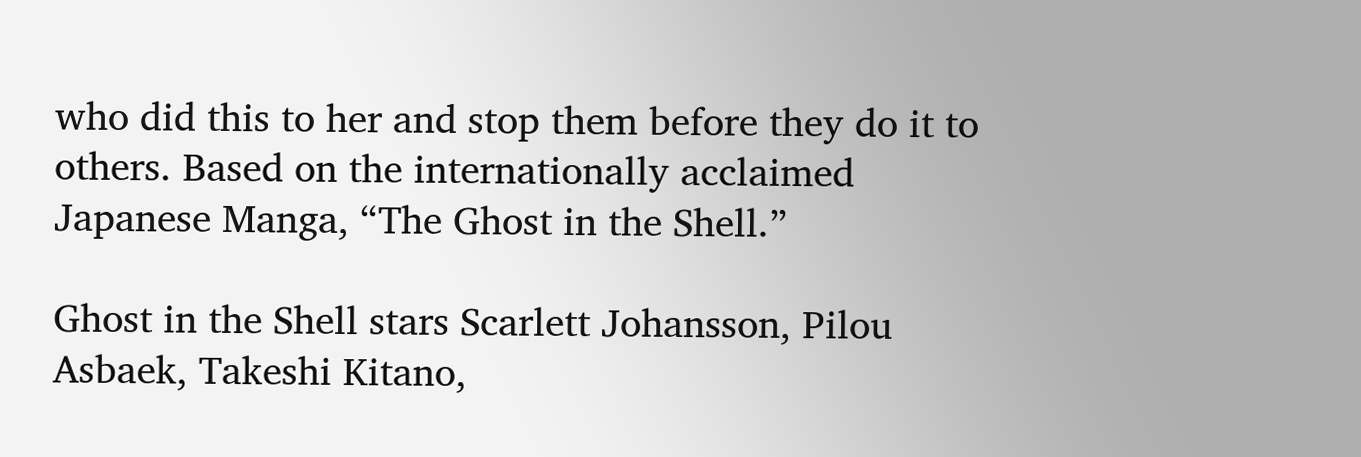who did this to her and stop them before they do it to others. Based on the internationally acclaimed Japanese Manga, “The Ghost in the Shell.”

Ghost in the Shell stars Scarlett Johansson, Pilou Asbaek, Takeshi Kitano,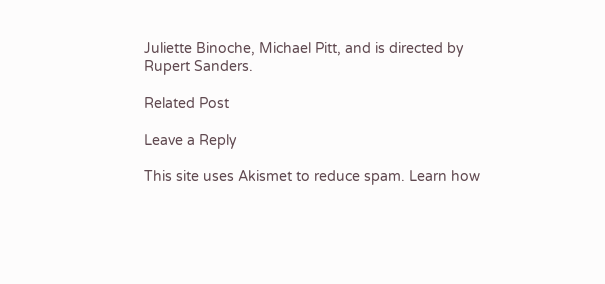Juliette Binoche, Michael Pitt, and is directed by Rupert Sanders.

Related Post

Leave a Reply

This site uses Akismet to reduce spam. Learn how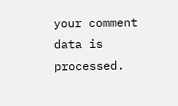your comment data is processed.